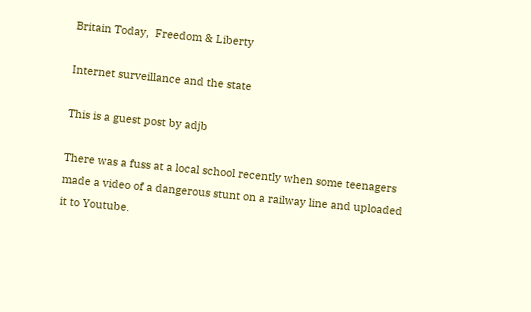Britain Today,  Freedom & Liberty

Internet surveillance and the state

This is a guest post by adjb

There was a fuss at a local school recently when some teenagers made a video of a dangerous stunt on a railway line and uploaded it to Youtube.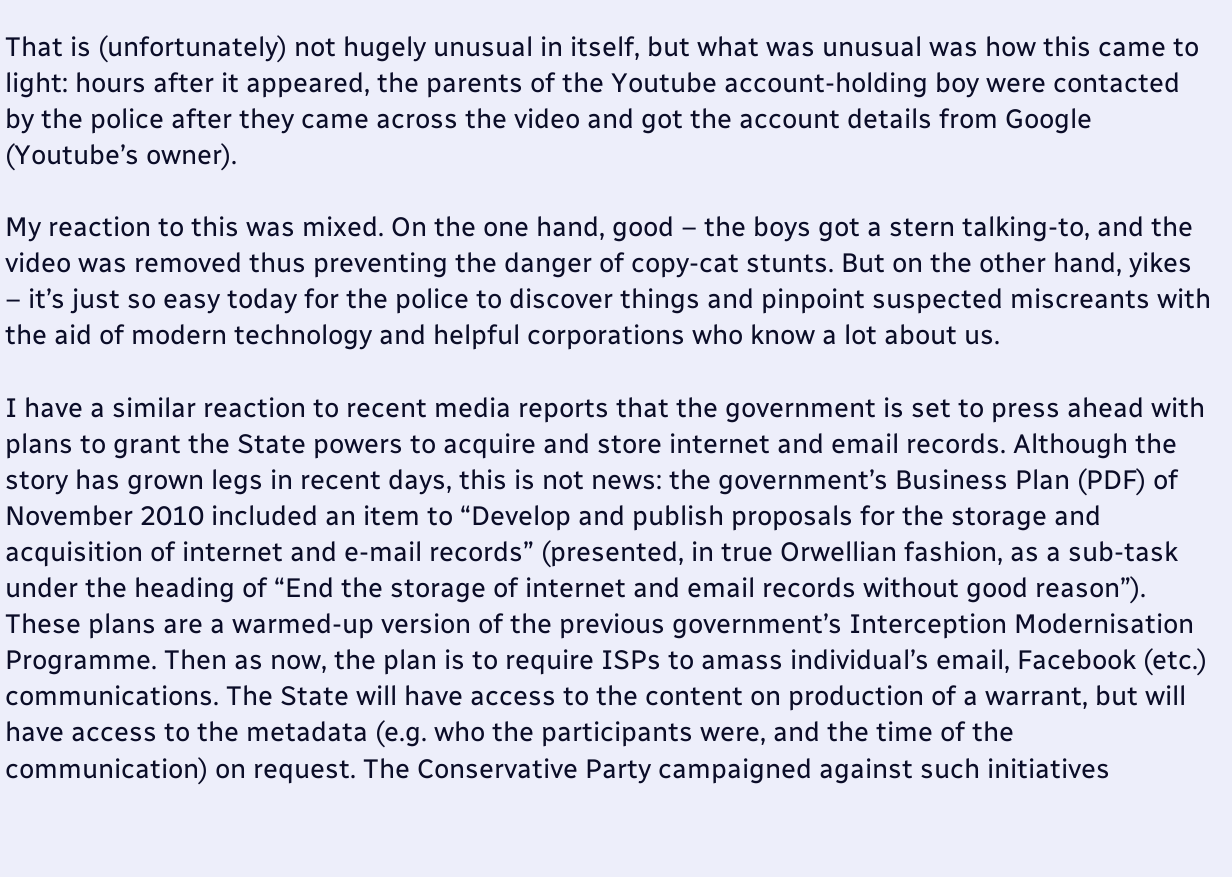That is (unfortunately) not hugely unusual in itself, but what was unusual was how this came to light: hours after it appeared, the parents of the Youtube account-holding boy were contacted by the police after they came across the video and got the account details from Google (Youtube’s owner).

My reaction to this was mixed. On the one hand, good – the boys got a stern talking-to, and the video was removed thus preventing the danger of copy-cat stunts. But on the other hand, yikes – it’s just so easy today for the police to discover things and pinpoint suspected miscreants with the aid of modern technology and helpful corporations who know a lot about us.

I have a similar reaction to recent media reports that the government is set to press ahead with plans to grant the State powers to acquire and store internet and email records. Although the story has grown legs in recent days, this is not news: the government’s Business Plan (PDF) of November 2010 included an item to “Develop and publish proposals for the storage and acquisition of internet and e-mail records” (presented, in true Orwellian fashion, as a sub-task under the heading of “End the storage of internet and email records without good reason”). These plans are a warmed-up version of the previous government’s Interception Modernisation Programme. Then as now, the plan is to require ISPs to amass individual’s email, Facebook (etc.) communications. The State will have access to the content on production of a warrant, but will have access to the metadata (e.g. who the participants were, and the time of the communication) on request. The Conservative Party campaigned against such initiatives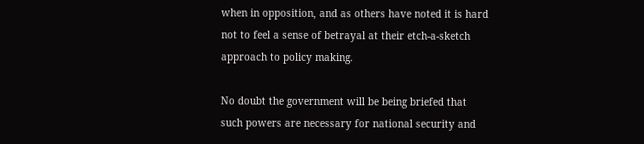when in opposition, and as others have noted it is hard not to feel a sense of betrayal at their etch-a-sketch approach to policy making.

No doubt the government will be being briefed that such powers are necessary for national security and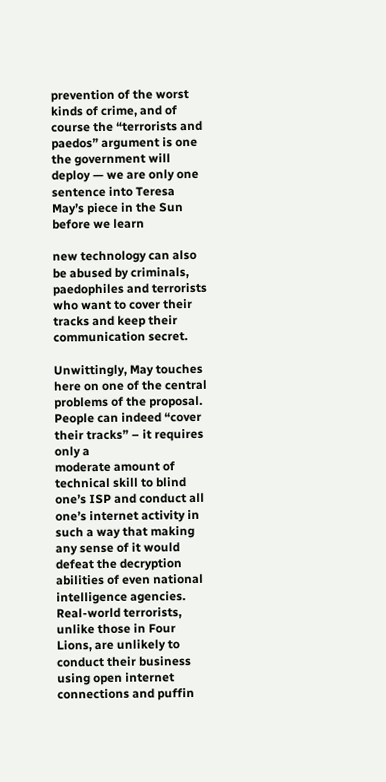prevention of the worst kinds of crime, and of course the “terrorists and paedos” argument is one the government will deploy — we are only one sentence into Teresa May’s piece in the Sun before we learn

new technology can also be abused by criminals, paedophiles and terrorists who want to cover their tracks and keep their communication secret.

Unwittingly, May touches here on one of the central problems of the proposal. People can indeed “cover their tracks” – it requires only a
moderate amount of technical skill to blind one’s ISP and conduct all one’s internet activity in such a way that making any sense of it would defeat the decryption abilities of even national intelligence agencies. Real-world terrorists, unlike those in Four Lions, are unlikely to conduct their business using open internet connections and puffin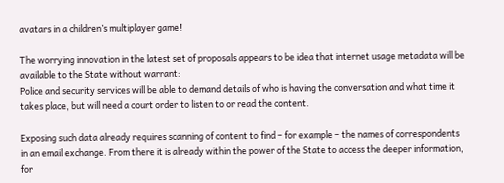avatars in a children’s multiplayer game!

The worrying innovation in the latest set of proposals appears to be idea that internet usage metadata will be available to the State without warrant:
Police and security services will be able to demand details of who is having the conversation and what time it takes place, but will need a court order to listen to or read the content.

Exposing such data already requires scanning of content to find – for example – the names of correspondents in an email exchange. From there it is already within the power of the State to access the deeper information, for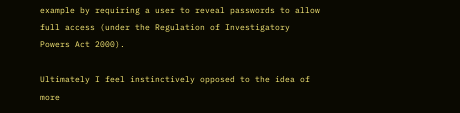example by requiring a user to reveal passwords to allow full access (under the Regulation of Investigatory Powers Act 2000).

Ultimately I feel instinctively opposed to the idea of more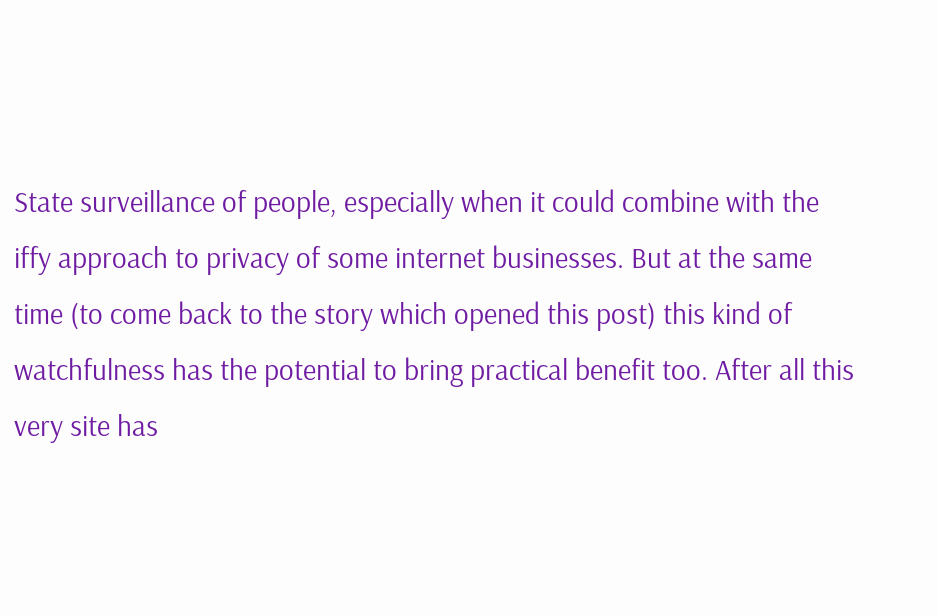State surveillance of people, especially when it could combine with the iffy approach to privacy of some internet businesses. But at the same time (to come back to the story which opened this post) this kind of watchfulness has the potential to bring practical benefit too. After all this very site has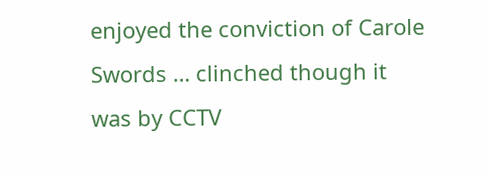enjoyed the conviction of Carole Swords … clinched though it was by CCTV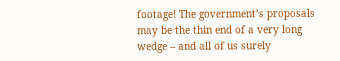footage! The government’s proposals may be the thin end of a very long wedge – and all of us surely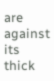are against its thick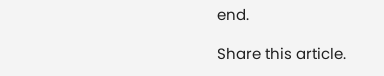end.

Share this article.